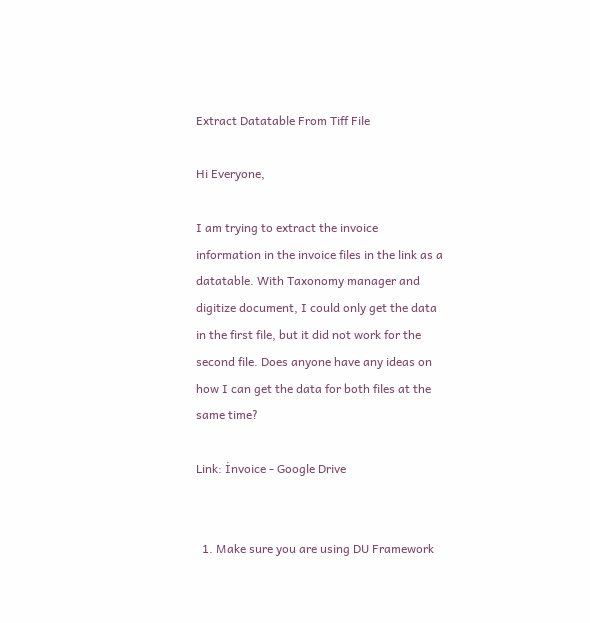Extract Datatable From Tiff File

Hi Everyone,

I am trying to extract the invoice information in the invoice files in the link as a datatable. With Taxonomy manager and digitize document, I could only get the data in the first file, but it did not work for the second file. Does anyone have any ideas on how I can get the data for both files at the same time?

Link: İnvoice - Google Drive


  1. Make sure you are using DU Framework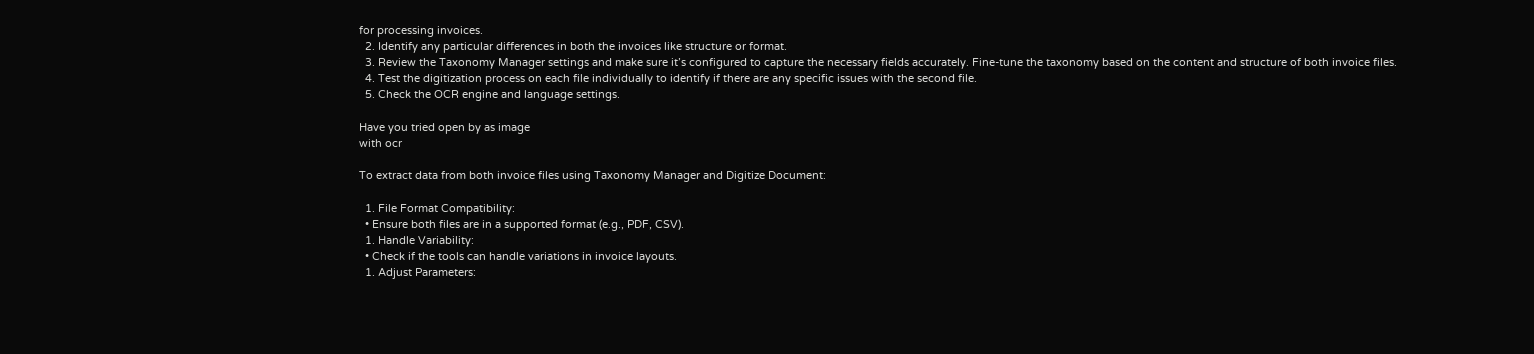for processing invoices.
  2. Identify any particular differences in both the invoices like structure or format.
  3. Review the Taxonomy Manager settings and make sure it’s configured to capture the necessary fields accurately. Fine-tune the taxonomy based on the content and structure of both invoice files.
  4. Test the digitization process on each file individually to identify if there are any specific issues with the second file.
  5. Check the OCR engine and language settings.

Have you tried open by as image
with ocr

To extract data from both invoice files using Taxonomy Manager and Digitize Document:

  1. File Format Compatibility:
  • Ensure both files are in a supported format (e.g., PDF, CSV).
  1. Handle Variability:
  • Check if the tools can handle variations in invoice layouts.
  1. Adjust Parameters: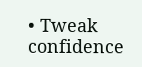• Tweak confidence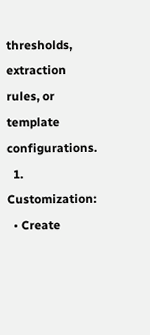thresholds, extraction rules, or template configurations.
  1. Customization:
  • Create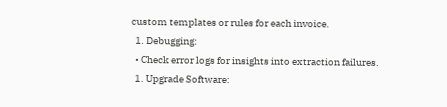custom templates or rules for each invoice.
  1. Debugging:
  • Check error logs for insights into extraction failures.
  1. Upgrade Software: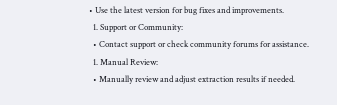• Use the latest version for bug fixes and improvements.
  1. Support or Community:
  • Contact support or check community forums for assistance.
  1. Manual Review:
  • Manually review and adjust extraction results if needed.